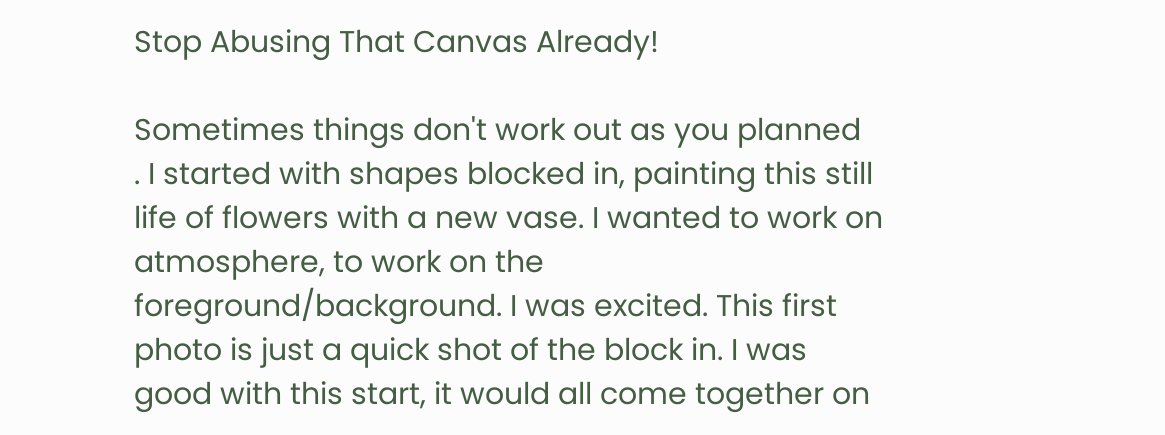Stop Abusing That Canvas Already!

Sometimes things don't work out as you planned
. I started with shapes blocked in, painting this still life of flowers with a new vase. I wanted to work on atmosphere, to work on the foreground/background. I was excited. This first photo is just a quick shot of the block in. I was good with this start, it would all come together on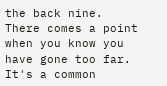the back nine.
There comes a point when you know you have gone too far. It's a common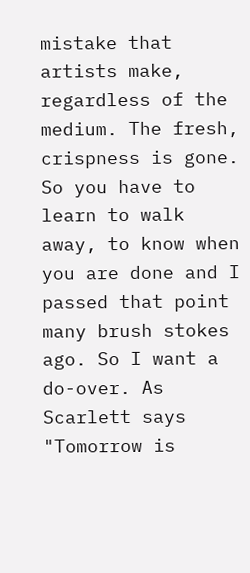mistake that artists make, regardless of the medium. The fresh, crispness is gone. So you have to learn to walk away, to know when you are done and I passed that point many brush stokes ago. So I want a do-over. As Scarlett says "Tomorrow is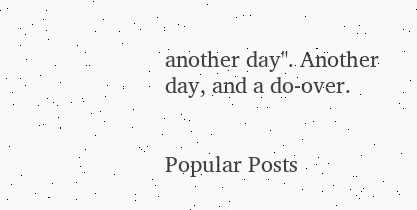another day". Another day, and a do-over.


Popular Posts